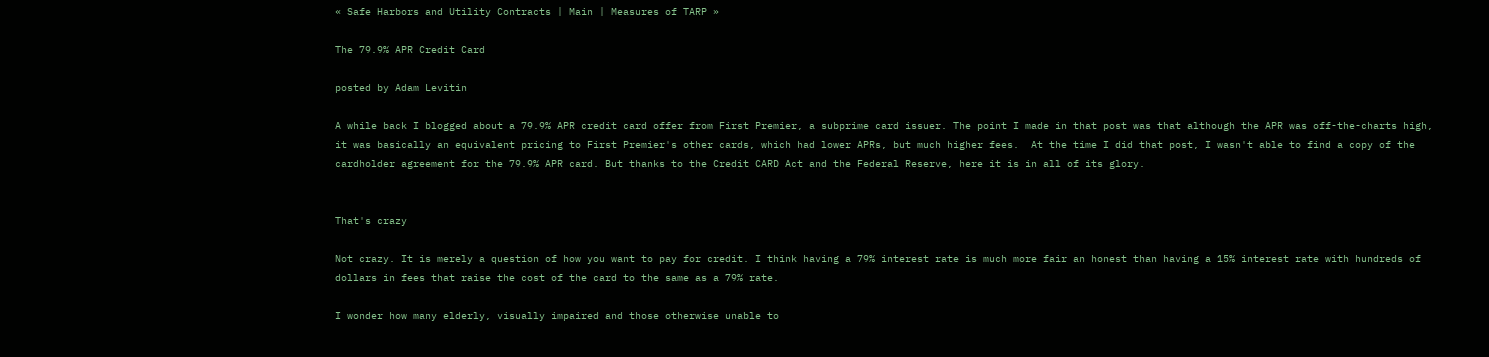« Safe Harbors and Utility Contracts | Main | Measures of TARP »

The 79.9% APR Credit Card

posted by Adam Levitin

A while back I blogged about a 79.9% APR credit card offer from First Premier, a subprime card issuer. The point I made in that post was that although the APR was off-the-charts high, it was basically an equivalent pricing to First Premier's other cards, which had lower APRs, but much higher fees.  At the time I did that post, I wasn't able to find a copy of the cardholder agreement for the 79.9% APR card. But thanks to the Credit CARD Act and the Federal Reserve, here it is in all of its glory.


That's crazy

Not crazy. It is merely a question of how you want to pay for credit. I think having a 79% interest rate is much more fair an honest than having a 15% interest rate with hundreds of dollars in fees that raise the cost of the card to the same as a 79% rate.

I wonder how many elderly, visually impaired and those otherwise unable to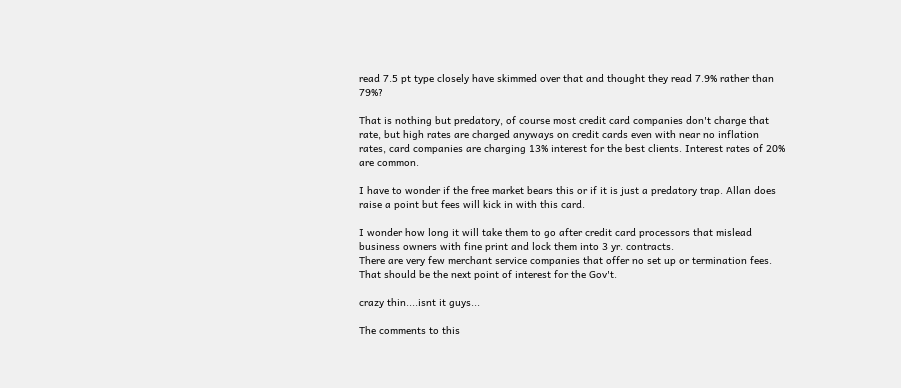read 7.5 pt type closely have skimmed over that and thought they read 7.9% rather than 79%?

That is nothing but predatory, of course most credit card companies don't charge that rate, but high rates are charged anyways on credit cards even with near no inflation rates, card companies are charging 13% interest for the best clients. Interest rates of 20% are common.

I have to wonder if the free market bears this or if it is just a predatory trap. Allan does raise a point but fees will kick in with this card.

I wonder how long it will take them to go after credit card processors that mislead business owners with fine print and lock them into 3 yr. contracts.
There are very few merchant service companies that offer no set up or termination fees. That should be the next point of interest for the Gov't.

crazy thin....isnt it guys...

The comments to this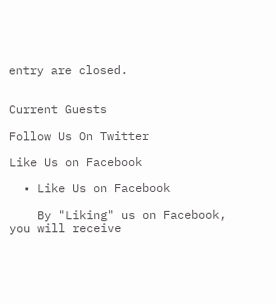entry are closed.


Current Guests

Follow Us On Twitter

Like Us on Facebook

  • Like Us on Facebook

    By "Liking" us on Facebook, you will receive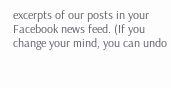excerpts of our posts in your Facebook news feed. (If you change your mind, you can undo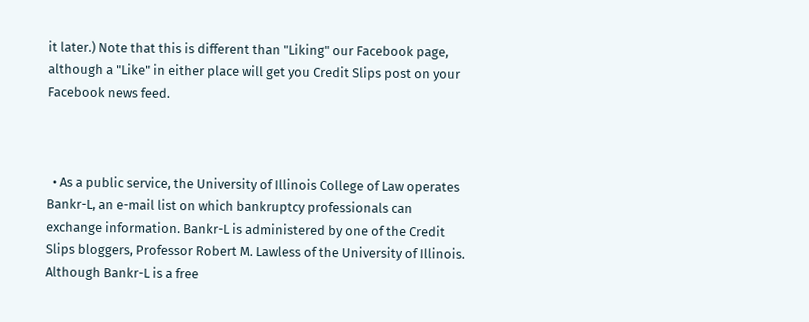it later.) Note that this is different than "Liking" our Facebook page, although a "Like" in either place will get you Credit Slips post on your Facebook news feed.



  • As a public service, the University of Illinois College of Law operates Bankr-L, an e-mail list on which bankruptcy professionals can exchange information. Bankr-L is administered by one of the Credit Slips bloggers, Professor Robert M. Lawless of the University of Illinois. Although Bankr-L is a free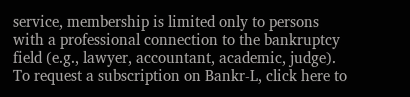service, membership is limited only to persons with a professional connection to the bankruptcy field (e.g., lawyer, accountant, academic, judge). To request a subscription on Bankr-L, click here to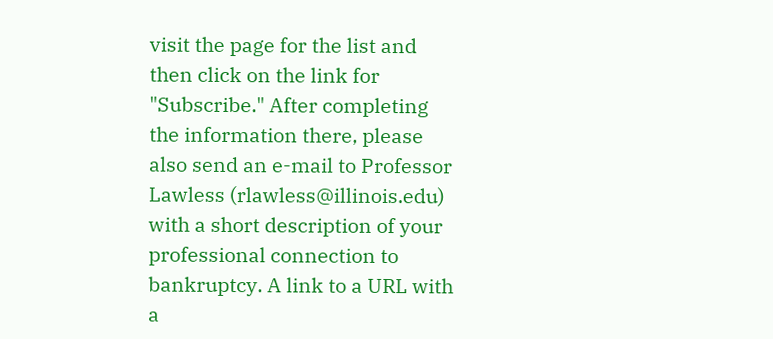visit the page for the list and then click on the link for "Subscribe." After completing the information there, please also send an e-mail to Professor Lawless (rlawless@illinois.edu) with a short description of your professional connection to bankruptcy. A link to a URL with a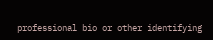professional bio or other identifying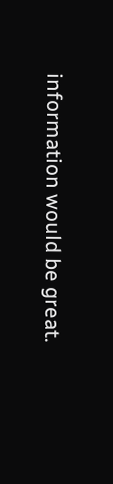information would be great.